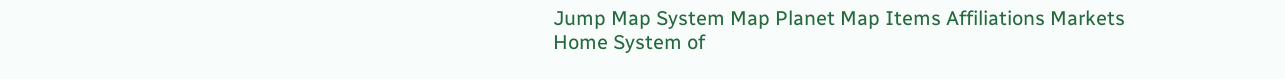Jump Map System Map Planet Map Items Affiliations Markets
Home System of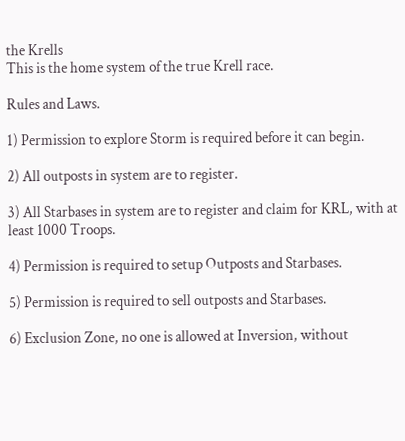the Krells
This is the home system of the true Krell race.

Rules and Laws.

1) Permission to explore Storm is required before it can begin.

2) All outposts in system are to register.

3) All Starbases in system are to register and claim for KRL, with at least 1000 Troops.

4) Permission is required to setup Outposts and Starbases.

5) Permission is required to sell outposts and Starbases.

6) Exclusion Zone, no one is allowed at Inversion, without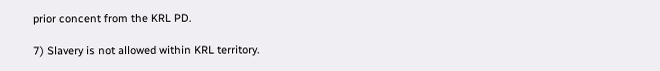prior concent from the KRL PD.

7) Slavery is not allowed within KRL territory.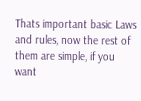Thats important basic Laws and rules, now the rest of them are simple, if you want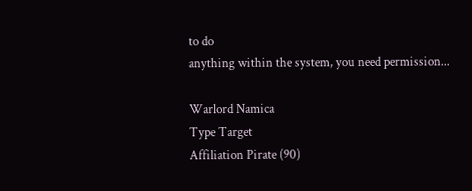to do
anything within the system, you need permission...

Warlord Namica
Type Target
Affiliation Pirate (90)